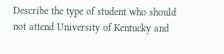Describe the type of student who should not attend University of Kentucky and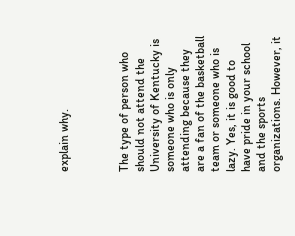explain why.



The type of person who should not attend the University of Kentucky is someone who is only attending because they are a fan of the basketball team or someone who is lazy. Yes, it is good to have pride in your school and the sports organizations. However, it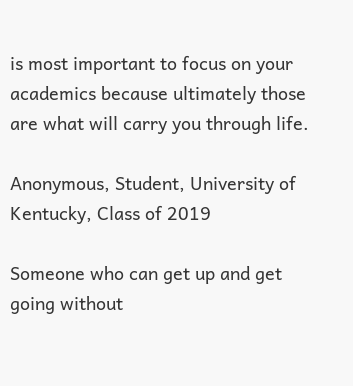is most important to focus on your academics because ultimately those are what will carry you through life.

Anonymous, Student, University of Kentucky, Class of 2019

Someone who can get up and get going without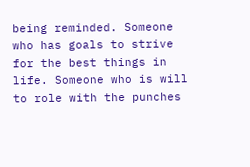being reminded. Someone who has goals to strive for the best things in life. Someone who is will to role with the punches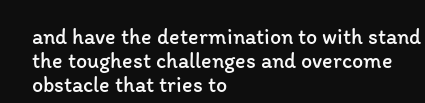and have the determination to with stand the toughest challenges and overcome obstacle that tries to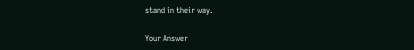stand in their way.

Your Answer